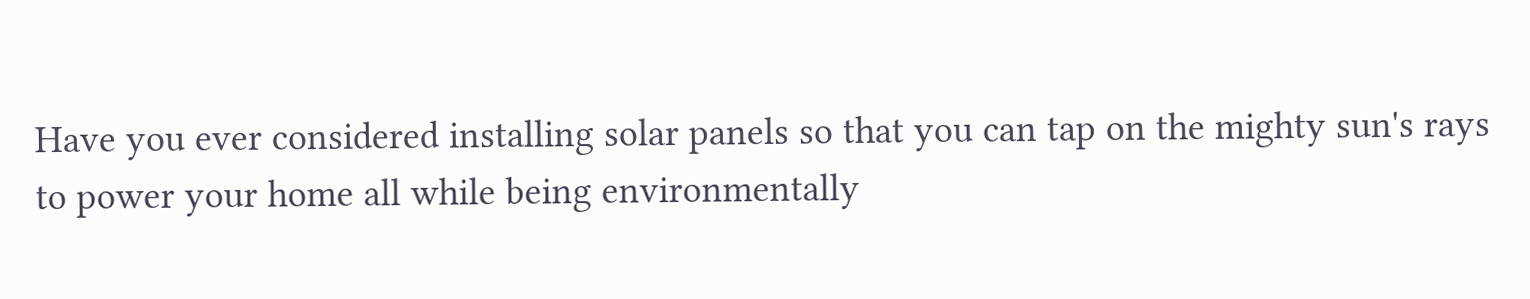Have you ever considered installing solar panels so that you can tap on the mighty sun's rays to power your home all while being environmentally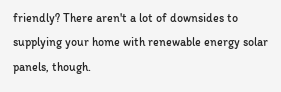friendly? There aren't a lot of downsides to supplying your home with renewable energy solar panels, though.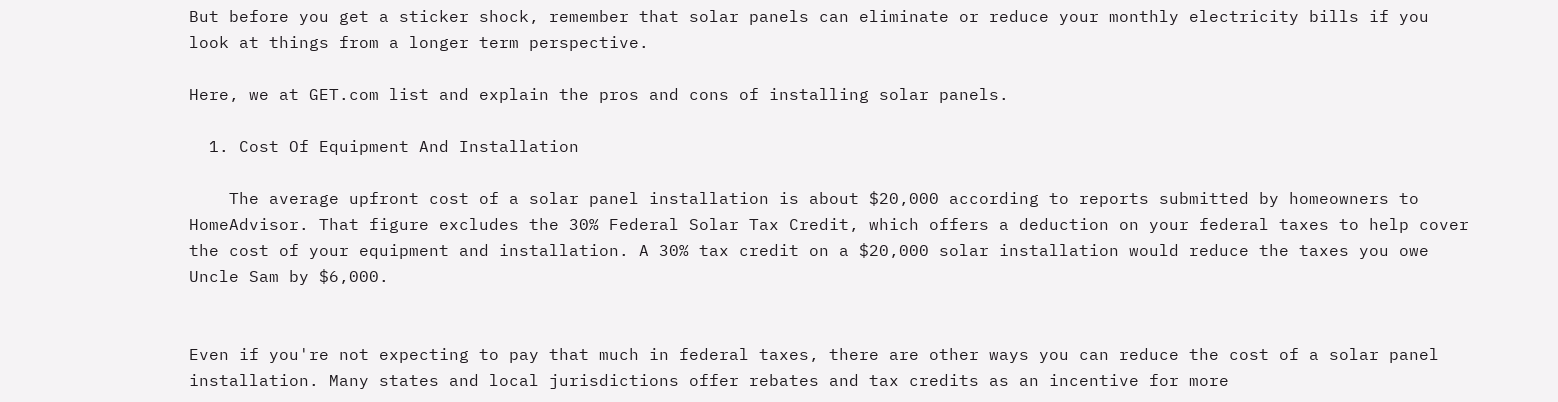But before you get a sticker shock, remember that solar panels can eliminate or reduce your monthly electricity bills if you look at things from a longer term perspective.

Here, we at GET.com list and explain the pros and cons of installing solar panels.

  1. Cost Of Equipment And Installation

    The average upfront cost of a solar panel installation is about $20,000 according to reports submitted by homeowners to HomeAdvisor. That figure excludes the 30% Federal Solar Tax Credit, which offers a deduction on your federal taxes to help cover the cost of your equipment and installation. A 30% tax credit on a $20,000 solar installation would reduce the taxes you owe Uncle Sam by $6,000.


Even if you're not expecting to pay that much in federal taxes, there are other ways you can reduce the cost of a solar panel installation. Many states and local jurisdictions offer rebates and tax credits as an incentive for more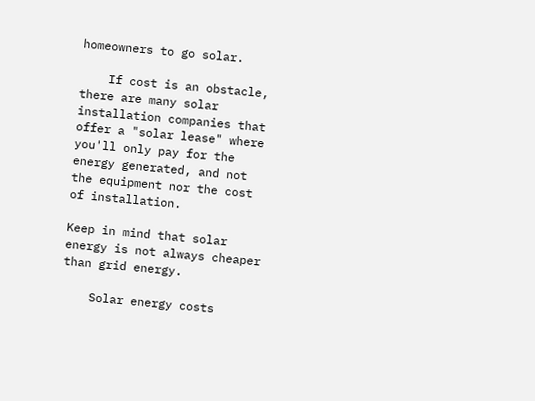homeowners to go solar.

    If cost is an obstacle, there are many solar installation companies that offer a "solar lease" where you'll only pay for the energy generated, and not the equipment nor the cost of installation.

Keep in mind that solar energy is not always cheaper than grid energy.

    Solar energy costs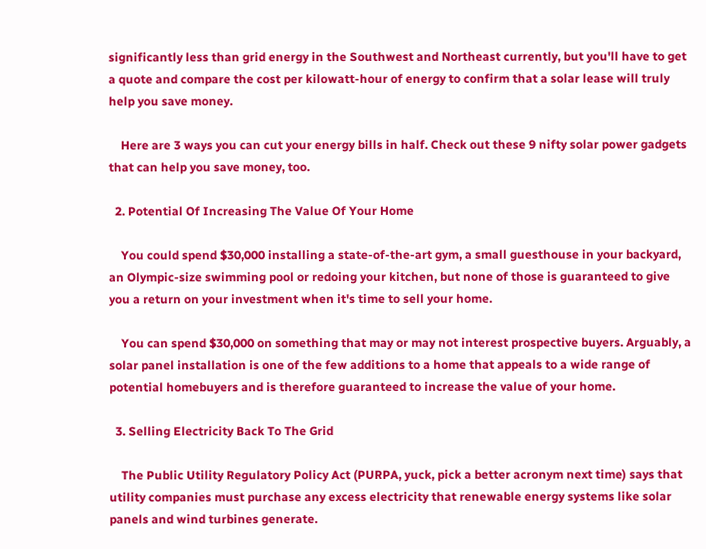significantly less than grid energy in the Southwest and Northeast currently, but you'll have to get a quote and compare the cost per kilowatt-hour of energy to confirm that a solar lease will truly help you save money.

    Here are 3 ways you can cut your energy bills in half. Check out these 9 nifty solar power gadgets that can help you save money, too.

  2. Potential Of Increasing The Value Of Your Home

    You could spend $30,000 installing a state-of-the-art gym, a small guesthouse in your backyard, an Olympic-size swimming pool or redoing your kitchen, but none of those is guaranteed to give you a return on your investment when it's time to sell your home.

    You can spend $30,000 on something that may or may not interest prospective buyers. Arguably, a solar panel installation is one of the few additions to a home that appeals to a wide range of potential homebuyers and is therefore guaranteed to increase the value of your home.

  3. Selling Electricity Back To The Grid

    The Public Utility Regulatory Policy Act (PURPA, yuck, pick a better acronym next time) says that utility companies must purchase any excess electricity that renewable energy systems like solar panels and wind turbines generate.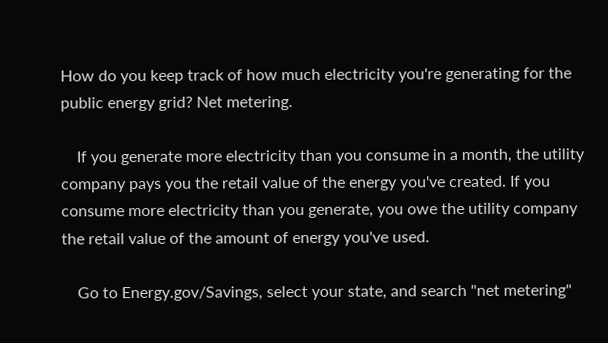How do you keep track of how much electricity you're generating for the public energy grid? Net metering.

    If you generate more electricity than you consume in a month, the utility company pays you the retail value of the energy you've created. If you consume more electricity than you generate, you owe the utility company the retail value of the amount of energy you've used.

    Go to Energy.gov/Savings, select your state, and search "net metering"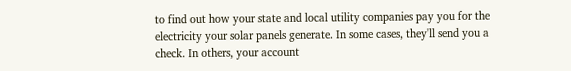to find out how your state and local utility companies pay you for the electricity your solar panels generate. In some cases, they'll send you a check. In others, your account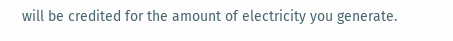will be credited for the amount of electricity you generate.